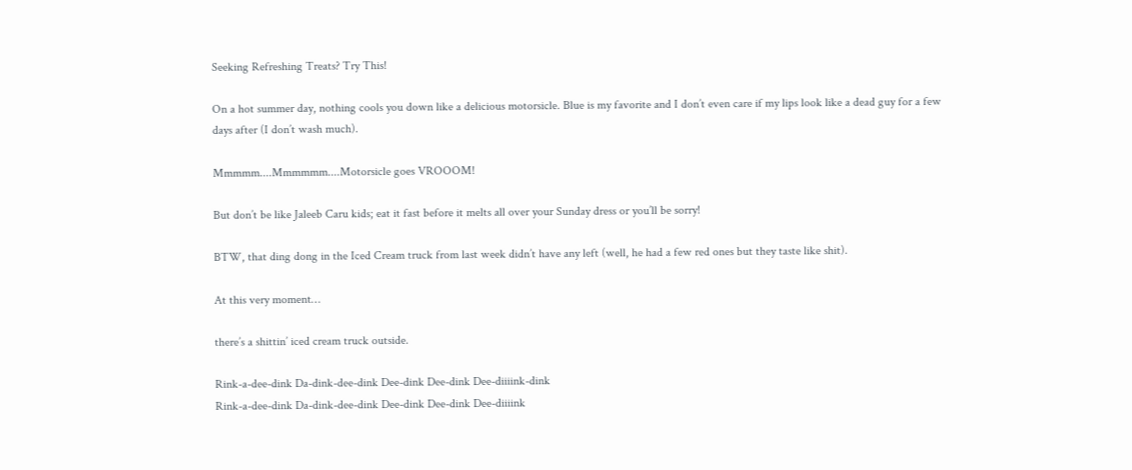Seeking Refreshing Treats? Try This!

On a hot summer day, nothing cools you down like a delicious motorsicle. Blue is my favorite and I don’t even care if my lips look like a dead guy for a few days after (I don’t wash much).

Mmmmm....Mmmmmm....Motorsicle goes VROOOM!

But don’t be like Jaleeb Caru kids; eat it fast before it melts all over your Sunday dress or you’ll be sorry!

BTW, that ding dong in the Iced Cream truck from last week didn’t have any left (well, he had a few red ones but they taste like shit).

At this very moment…

there’s a shittin’ iced cream truck outside.

Rink-a-dee-dink Da-dink-dee-dink Dee-dink Dee-dink Dee-diiiink-dink
Rink-a-dee-dink Da-dink-dee-dink Dee-dink Dee-dink Dee-diiiink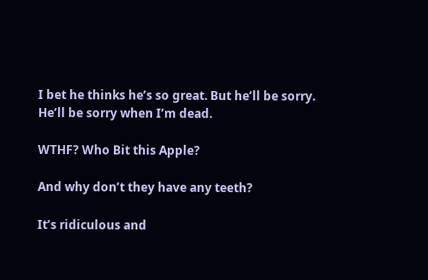I bet he thinks he’s so great. But he’ll be sorry. He’ll be sorry when I’m dead.

WTHF? Who Bit this Apple?

And why don’t they have any teeth?

It’s ridiculous and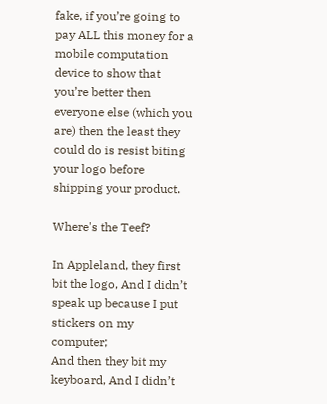fake, if you’re going to pay ALL this money for a mobile computation device to show that you’re better then everyone else (which you are) then the least they could do is resist biting your logo before shipping your product.

Where's the Teef?

In Appleland, they first bit the logo, And I didn’t speak up because I put stickers on my computer;
And then they bit my keyboard, And I didn’t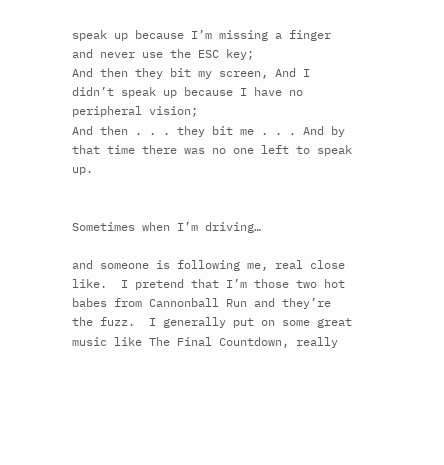speak up because I’m missing a finger and never use the ESC key;
And then they bit my screen, And I didn’t speak up because I have no peripheral vision;
And then . . . they bit me . . . And by that time there was no one left to speak up.


Sometimes when I’m driving…

and someone is following me, real close like.  I pretend that I’m those two hot babes from Cannonball Run and they’re the fuzz.  I generally put on some great music like The Final Countdown, really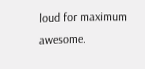loud for maximum awesome.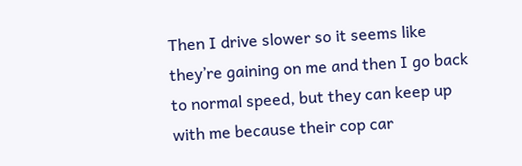Then I drive slower so it seems like they’re gaining on me and then I go back to normal speed, but they can keep up with me because their cop car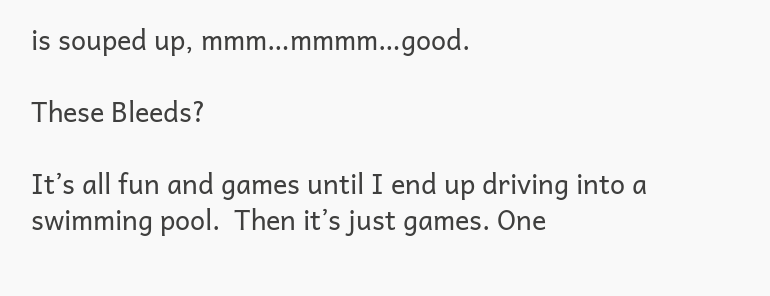is souped up, mmm…mmmm…good.

These Bleeds?

It’s all fun and games until I end up driving into a swimming pool.  Then it’s just games. One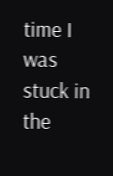time I was stuck in the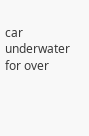car underwater for over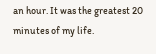an hour. It was the greatest 20 minutes of my life.